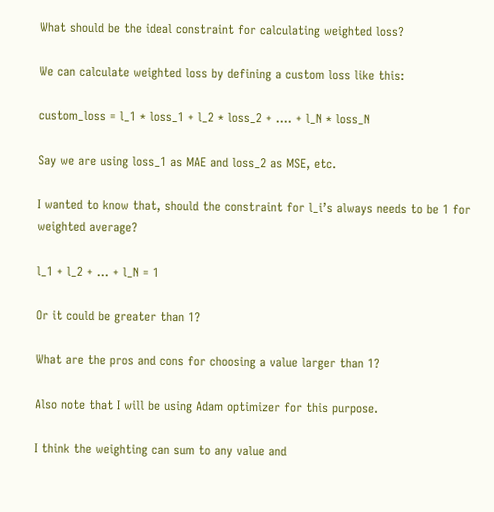What should be the ideal constraint for calculating weighted loss?

We can calculate weighted loss by defining a custom loss like this:

custom_loss = l_1 * loss_1 + l_2 * loss_2 + …. + l_N * loss_N

Say we are using loss_1 as MAE and loss_2 as MSE, etc.

I wanted to know that, should the constraint for l_i’s always needs to be 1 for weighted average?

l_1 + l_2 + … + l_N = 1

Or it could be greater than 1?

What are the pros and cons for choosing a value larger than 1?

Also note that I will be using Adam optimizer for this purpose.

I think the weighting can sum to any value and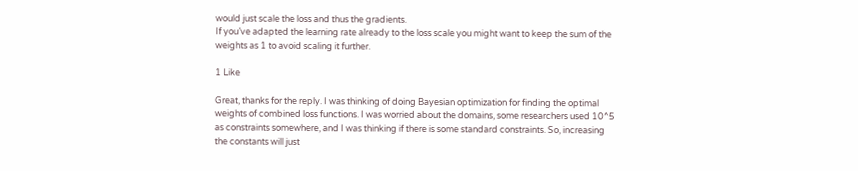would just scale the loss and thus the gradients.
If you’ve adapted the learning rate already to the loss scale you might want to keep the sum of the weights as 1 to avoid scaling it further.

1 Like

Great, thanks for the reply. I was thinking of doing Bayesian optimization for finding the optimal weights of combined loss functions. I was worried about the domains, some researchers used 10^5 as constraints somewhere, and I was thinking if there is some standard constraints. So, increasing the constants will just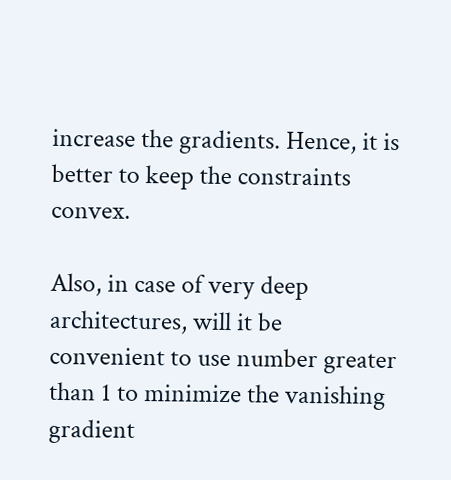increase the gradients. Hence, it is better to keep the constraints convex.

Also, in case of very deep architectures, will it be convenient to use number greater than 1 to minimize the vanishing gradient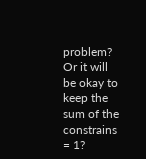problem? Or it will be okay to keep the sum of the constrains = 1?